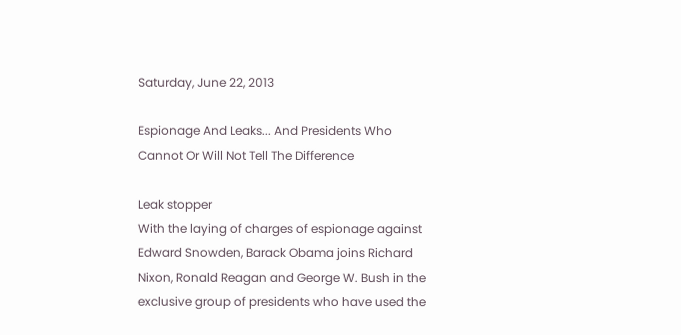Saturday, June 22, 2013

Espionage And Leaks... And Presidents Who Cannot Or Will Not Tell The Difference

Leak stopper
With the laying of charges of espionage against Edward Snowden, Barack Obama joins Richard Nixon, Ronald Reagan and George W. Bush in the exclusive group of presidents who have used the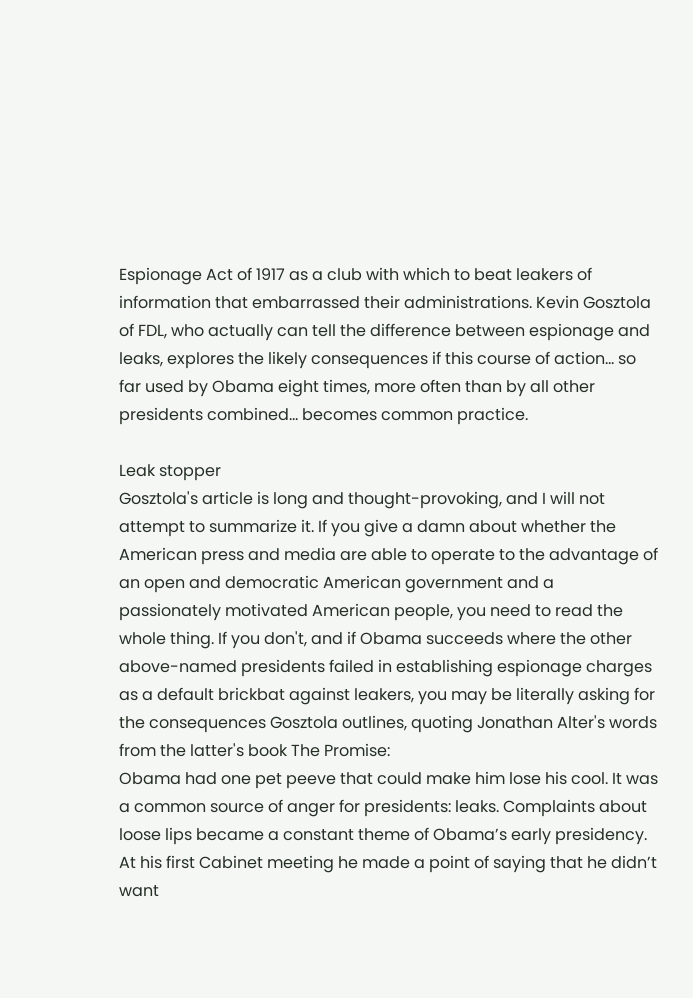Espionage Act of 1917 as a club with which to beat leakers of information that embarrassed their administrations. Kevin Gosztola of FDL, who actually can tell the difference between espionage and leaks, explores the likely consequences if this course of action... so far used by Obama eight times, more often than by all other presidents combined... becomes common practice.

Leak stopper
Gosztola's article is long and thought-provoking, and I will not attempt to summarize it. If you give a damn about whether the American press and media are able to operate to the advantage of an open and democratic American government and a passionately motivated American people, you need to read the whole thing. If you don't, and if Obama succeeds where the other above-named presidents failed in establishing espionage charges as a default brickbat against leakers, you may be literally asking for the consequences Gosztola outlines, quoting Jonathan Alter's words from the latter's book The Promise:
Obama had one pet peeve that could make him lose his cool. It was a common source of anger for presidents: leaks. Complaints about loose lips became a constant theme of Obama’s early presidency. At his first Cabinet meeting he made a point of saying that he didn’t want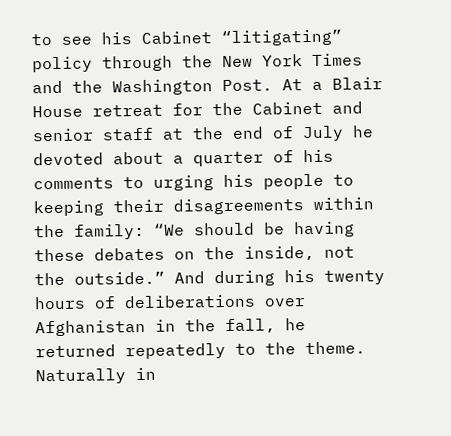to see his Cabinet “litigating” policy through the New York Times and the Washington Post. At a Blair House retreat for the Cabinet and senior staff at the end of July he devoted about a quarter of his comments to urging his people to keeping their disagreements within the family: “We should be having these debates on the inside, not the outside.” And during his twenty hours of deliberations over Afghanistan in the fall, he returned repeatedly to the theme. Naturally in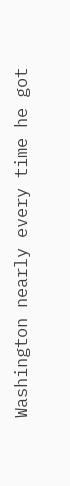Washington nearly every time he got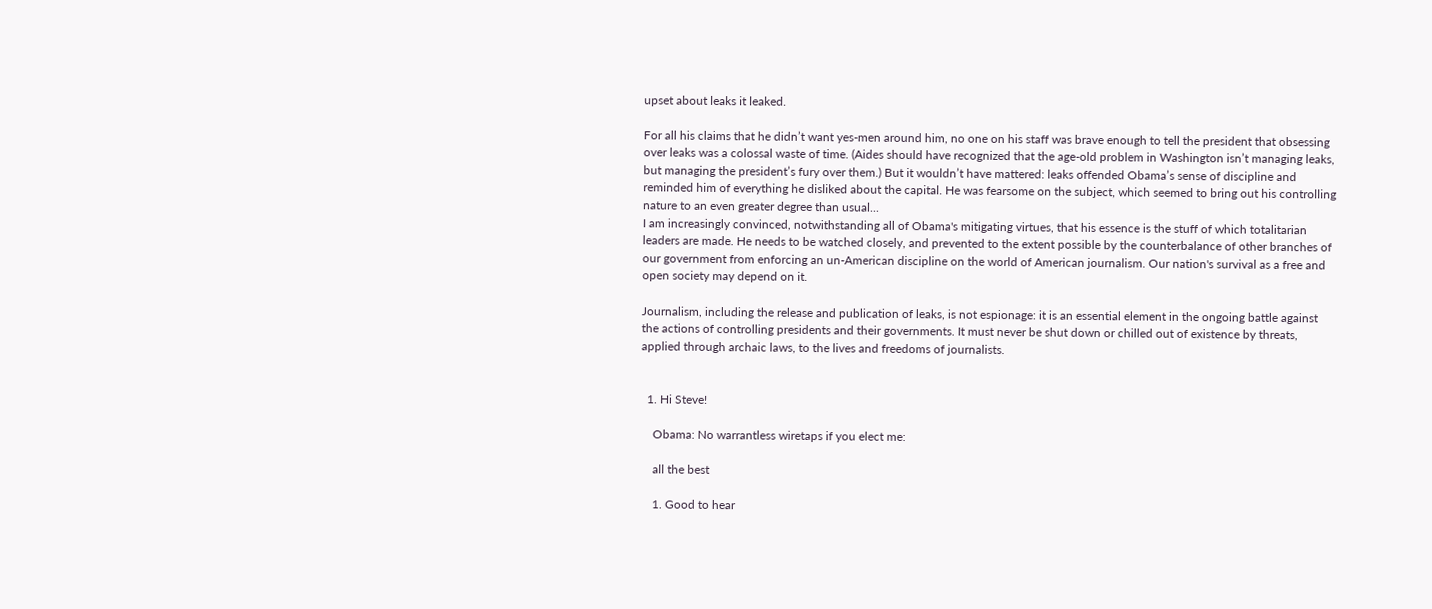upset about leaks it leaked.

For all his claims that he didn’t want yes-men around him, no one on his staff was brave enough to tell the president that obsessing over leaks was a colossal waste of time. (Aides should have recognized that the age-old problem in Washington isn’t managing leaks, but managing the president’s fury over them.) But it wouldn’t have mattered: leaks offended Obama’s sense of discipline and reminded him of everything he disliked about the capital. He was fearsome on the subject, which seemed to bring out his controlling nature to an even greater degree than usual...
I am increasingly convinced, notwithstanding all of Obama's mitigating virtues, that his essence is the stuff of which totalitarian leaders are made. He needs to be watched closely, and prevented to the extent possible by the counterbalance of other branches of our government from enforcing an un-American discipline on the world of American journalism. Our nation's survival as a free and open society may depend on it.

Journalism, including the release and publication of leaks, is not espionage: it is an essential element in the ongoing battle against the actions of controlling presidents and their governments. It must never be shut down or chilled out of existence by threats, applied through archaic laws, to the lives and freedoms of journalists.


  1. Hi Steve!

    Obama: No warrantless wiretaps if you elect me:

    all the best

    1. Good to hear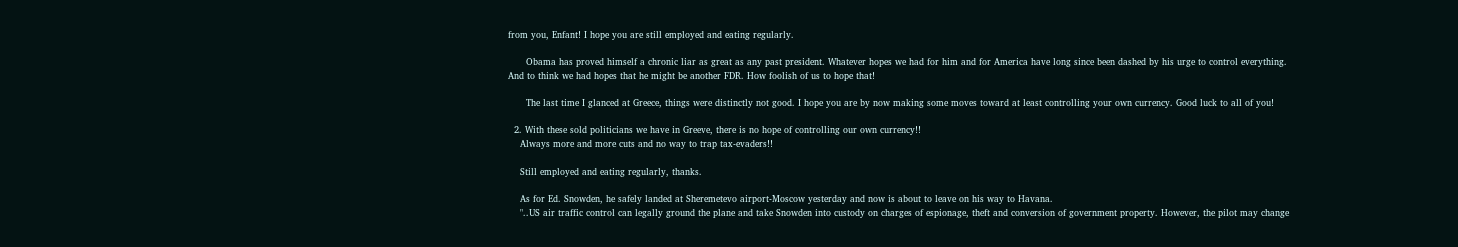from you, Enfant! I hope you are still employed and eating regularly.

      Obama has proved himself a chronic liar as great as any past president. Whatever hopes we had for him and for America have long since been dashed by his urge to control everything. And to think we had hopes that he might be another FDR. How foolish of us to hope that!

      The last time I glanced at Greece, things were distinctly not good. I hope you are by now making some moves toward at least controlling your own currency. Good luck to all of you!

  2. With these sold politicians we have in Greeve, there is no hope of controlling our own currency!!
    Always more and more cuts and no way to trap tax-evaders!!

    Still employed and eating regularly, thanks.

    As for Ed. Snowden, he safely landed at Sheremetevo airport-Moscow yesterday and now is about to leave on his way to Havana.
    "..US air traffic control can legally ground the plane and take Snowden into custody on charges of espionage, theft and conversion of government property. However, the pilot may change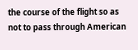the course of the flight so as not to pass through American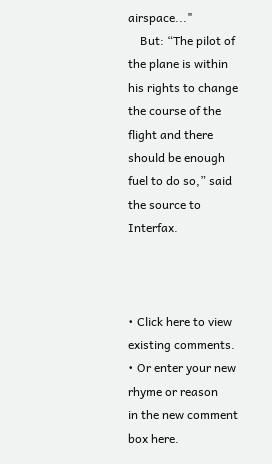airspace..."
    But: “The pilot of the plane is within his rights to change the course of the flight and there should be enough fuel to do so,” said the source to Interfax.



• Click here to view existing comments.
• Or enter your new rhyme or reason
in the new comment box here.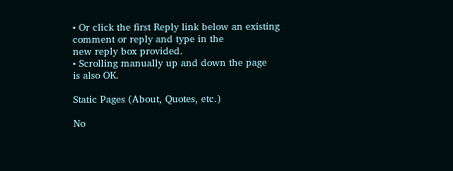• Or click the first Reply link below an existing
comment or reply and type in the
new reply box provided.
• Scrolling manually up and down the page
is also OK.

Static Pages (About, Quotes, etc.)

No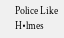Police Like H•lmes